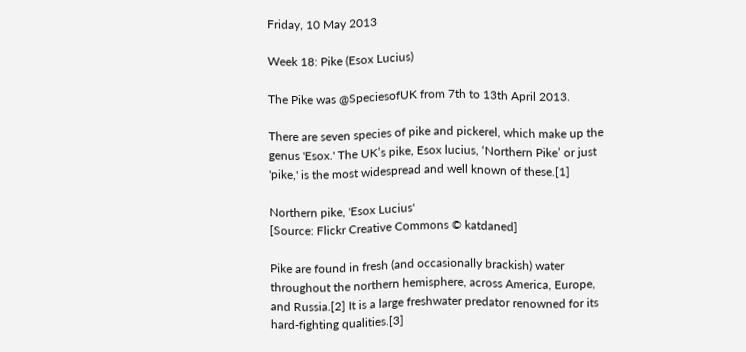Friday, 10 May 2013

Week 18: Pike (Esox Lucius)

The Pike was @SpeciesofUK from 7th to 13th April 2013.

There are seven species of pike and pickerel, which make up the genus 'Esox.' The UK’s pike, Esox lucius, ‘Northern Pike’ or just 'pike,' is the most widespread and well known of these.[1]

Northern pike, 'Esox Lucius'
[Source: Flickr Creative Commons © katdaned]

Pike are found in fresh (and occasionally brackish) water throughout the northern hemisphere, across America, Europe, and Russia.[2] It is a large freshwater predator renowned for its hard-fighting qualities.[3]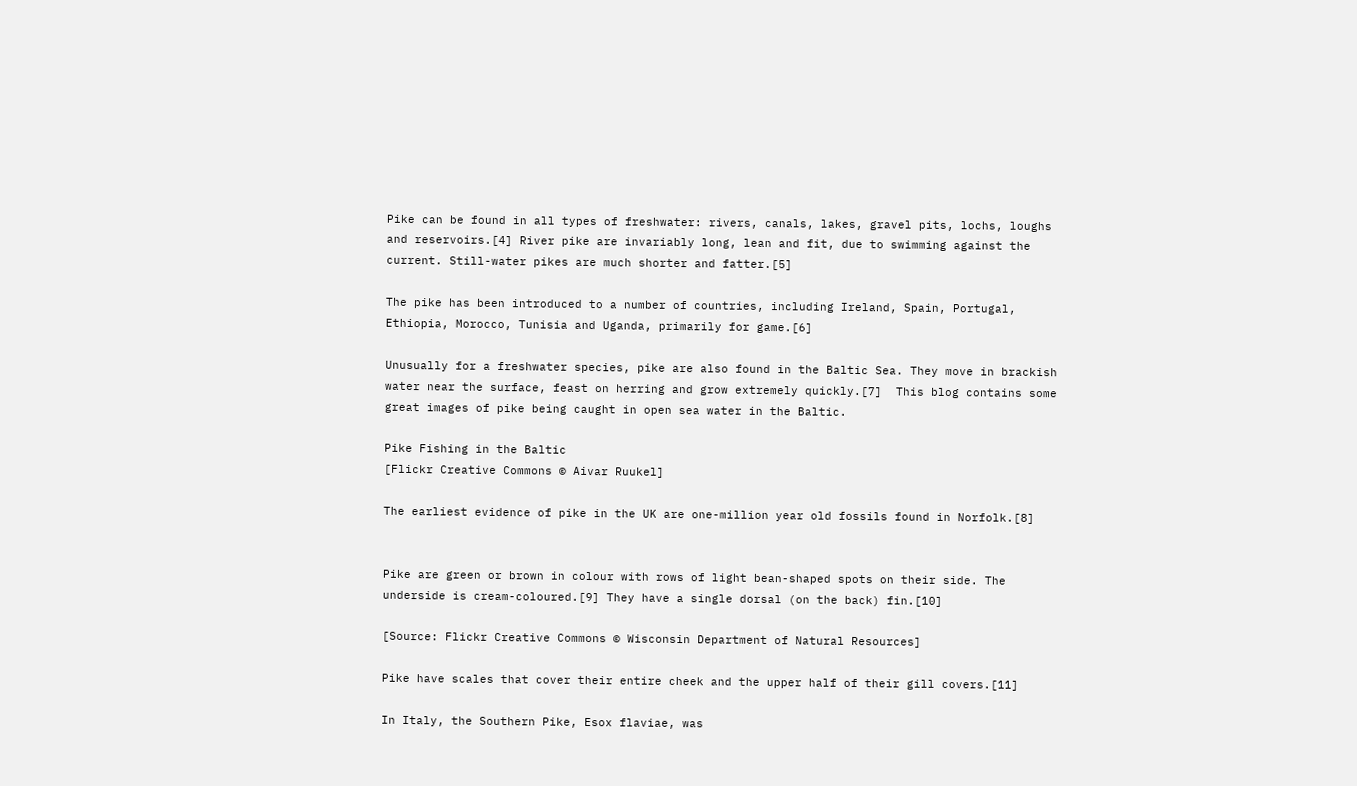Pike can be found in all types of freshwater: rivers, canals, lakes, gravel pits, lochs, loughs and reservoirs.[4] River pike are invariably long, lean and fit, due to swimming against the current. Still-water pikes are much shorter and fatter.[5]

The pike has been introduced to a number of countries, including Ireland, Spain, Portugal, Ethiopia, Morocco, Tunisia and Uganda, primarily for game.[6]

Unusually for a freshwater species, pike are also found in the Baltic Sea. They move in brackish water near the surface, feast on herring and grow extremely quickly.[7]  This blog contains some great images of pike being caught in open sea water in the Baltic.

Pike Fishing in the Baltic
[Flickr Creative Commons © Aivar Ruukel]

The earliest evidence of pike in the UK are one-million year old fossils found in Norfolk.[8]


Pike are green or brown in colour with rows of light bean-shaped spots on their side. The underside is cream-coloured.[9] They have a single dorsal (on the back) fin.[10]

[Source: Flickr Creative Commons © Wisconsin Department of Natural Resources]

Pike have scales that cover their entire cheek and the upper half of their gill covers.[11]

In Italy, the Southern Pike, Esox flaviae, was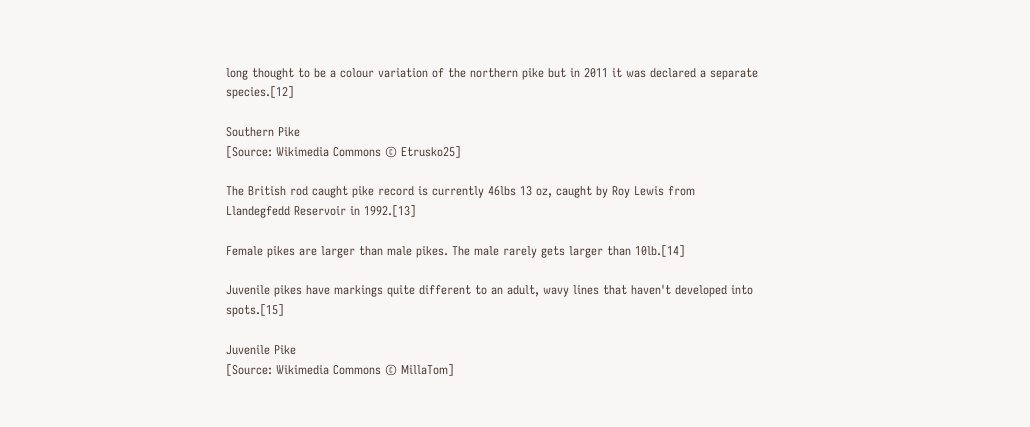long thought to be a colour variation of the northern pike but in 2011 it was declared a separate species.[12]

Southern Pike
[Source: Wikimedia Commons © Etrusko25]

The British rod caught pike record is currently 46lbs 13 oz, caught by Roy Lewis from Llandegfedd Reservoir in 1992.[13]

Female pikes are larger than male pikes. The male rarely gets larger than 10lb.[14]

Juvenile pikes have markings quite different to an adult, wavy lines that haven't developed into spots.[15]

Juvenile Pike
[Source: Wikimedia Commons © MillaTom]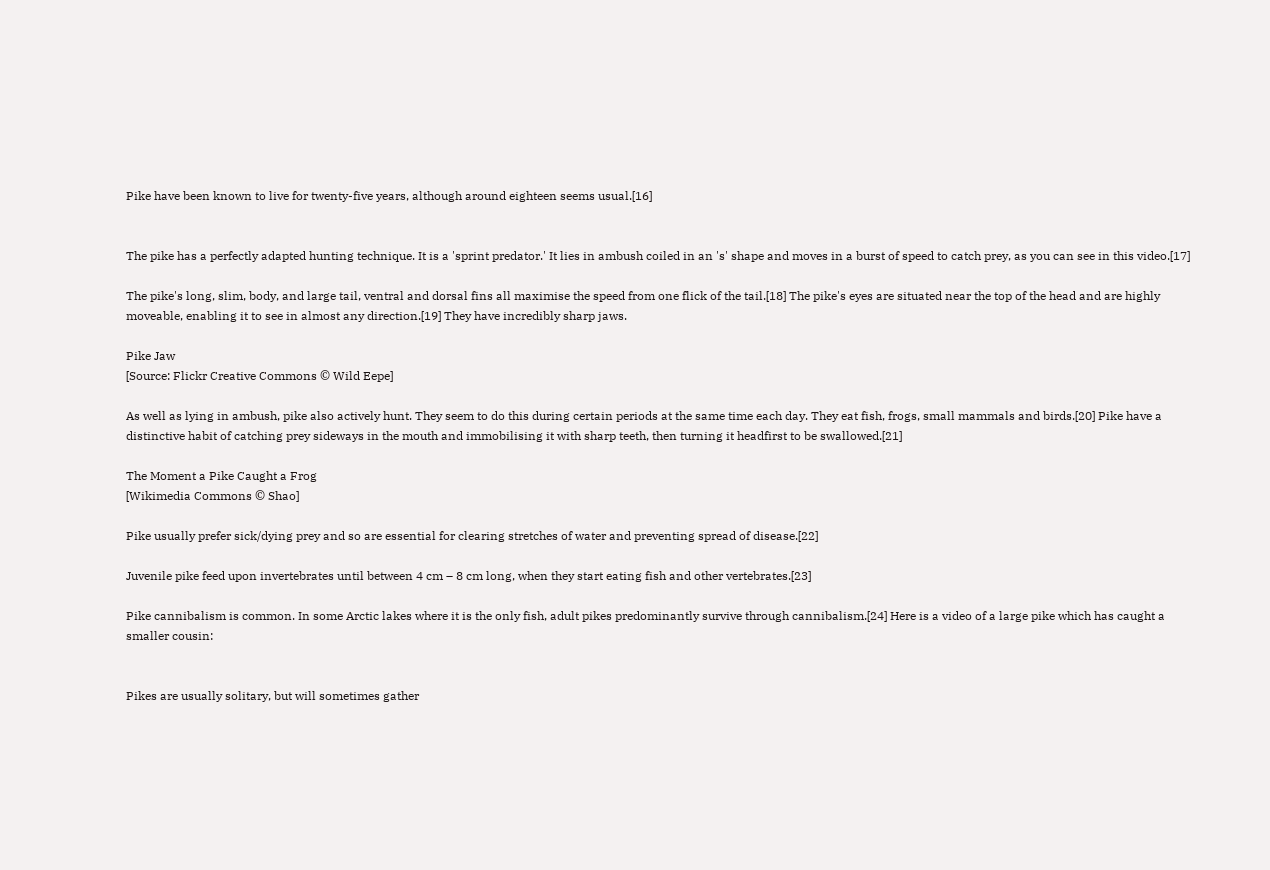Pike have been known to live for twenty-five years, although around eighteen seems usual.[16]


The pike has a perfectly adapted hunting technique. It is a 'sprint predator.' It lies in ambush coiled in an 's' shape and moves in a burst of speed to catch prey, as you can see in this video.[17]

The pike's long, slim, body, and large tail, ventral and dorsal fins all maximise the speed from one flick of the tail.[18] The pike's eyes are situated near the top of the head and are highly moveable, enabling it to see in almost any direction.[19] They have incredibly sharp jaws.

Pike Jaw
[Source: Flickr Creative Commons © Wild Eepe]

As well as lying in ambush, pike also actively hunt. They seem to do this during certain periods at the same time each day. They eat fish, frogs, small mammals and birds.[20] Pike have a distinctive habit of catching prey sideways in the mouth and immobilising it with sharp teeth, then turning it headfirst to be swallowed.[21]

The Moment a Pike Caught a Frog
[Wikimedia Commons © Shao]

Pike usually prefer sick/dying prey and so are essential for clearing stretches of water and preventing spread of disease.[22]

Juvenile pike feed upon invertebrates until between 4 cm – 8 cm long, when they start eating fish and other vertebrates.[23]

Pike cannibalism is common. In some Arctic lakes where it is the only fish, adult pikes predominantly survive through cannibalism.[24] Here is a video of a large pike which has caught a smaller cousin:


Pikes are usually solitary, but will sometimes gather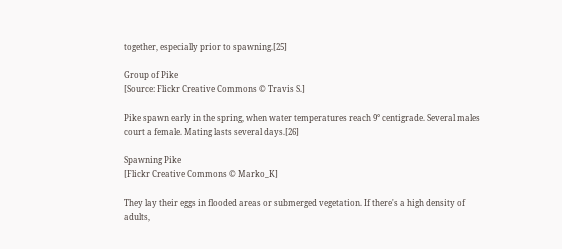together, especially prior to spawning.[25]

Group of Pike
[Source: Flickr Creative Commons © Travis S.]

Pike spawn early in the spring, when water temperatures reach 9° centigrade. Several males court a female. Mating lasts several days.[26]

Spawning Pike
[Flickr Creative Commons © Marko_K]

They lay their eggs in flooded areas or submerged vegetation. If there's a high density of adults,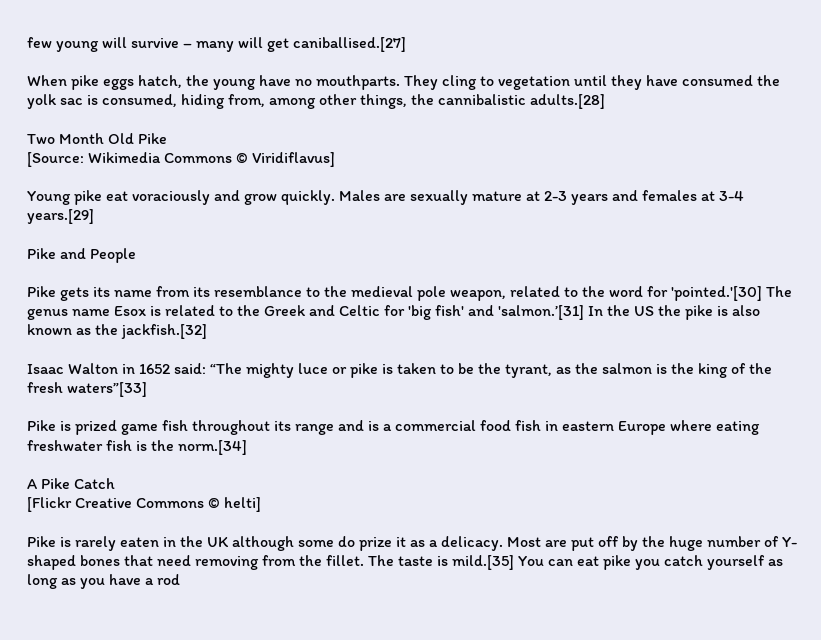few young will survive – many will get caniballised.[27]

When pike eggs hatch, the young have no mouthparts. They cling to vegetation until they have consumed the yolk sac is consumed, hiding from, among other things, the cannibalistic adults.[28]

Two Month Old Pike
[Source: Wikimedia Commons © Viridiflavus]

Young pike eat voraciously and grow quickly. Males are sexually mature at 2-3 years and females at 3-4 years.[29]

Pike and People

Pike gets its name from its resemblance to the medieval pole weapon, related to the word for 'pointed.'[30] The genus name Esox is related to the Greek and Celtic for 'big fish' and 'salmon.’[31] In the US the pike is also known as the jackfish.[32]

Isaac Walton in 1652 said: “The mighty luce or pike is taken to be the tyrant, as the salmon is the king of the fresh waters”[33]

Pike is prized game fish throughout its range and is a commercial food fish in eastern Europe where eating freshwater fish is the norm.[34]

A Pike Catch
[Flickr Creative Commons © helti]

Pike is rarely eaten in the UK although some do prize it as a delicacy. Most are put off by the huge number of Y-shaped bones that need removing from the fillet. The taste is mild.[35] You can eat pike you catch yourself as long as you have a rod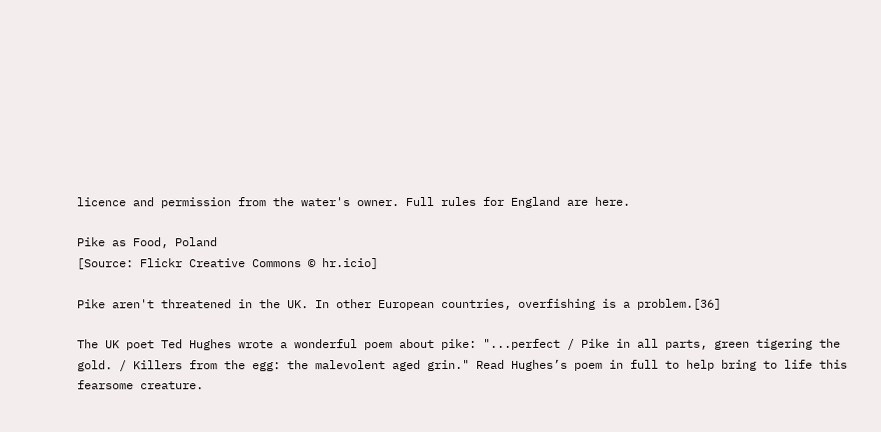licence and permission from the water's owner. Full rules for England are here.

Pike as Food, Poland
[Source: Flickr Creative Commons © hr.icio]

Pike aren't threatened in the UK. In other European countries, overfishing is a problem.[36]

The UK poet Ted Hughes wrote a wonderful poem about pike: "...perfect / Pike in all parts, green tigering the gold. / Killers from the egg: the malevolent aged grin." Read Hughes’s poem in full to help bring to life this fearsome creature.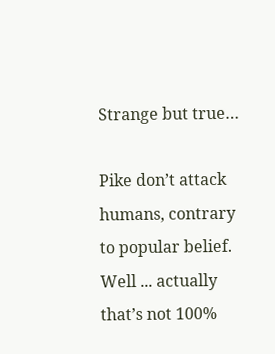Strange but true…

Pike don’t attack humans, contrary to popular belief. Well ... actually that’s not 100%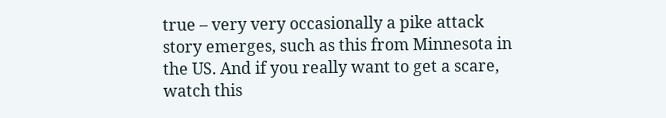true – very very occasionally a pike attack story emerges, such as this from Minnesota in the US. And if you really want to get a scare, watch this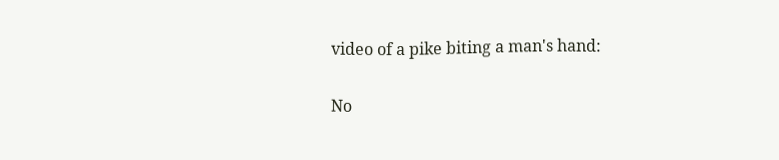video of a pike biting a man's hand:

No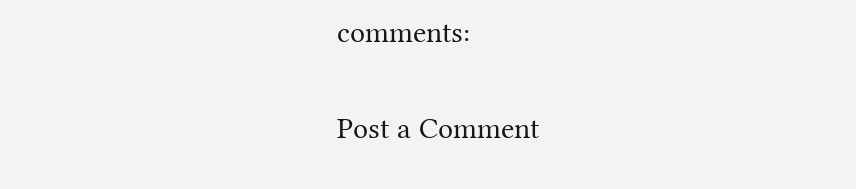comments:

Post a Comment